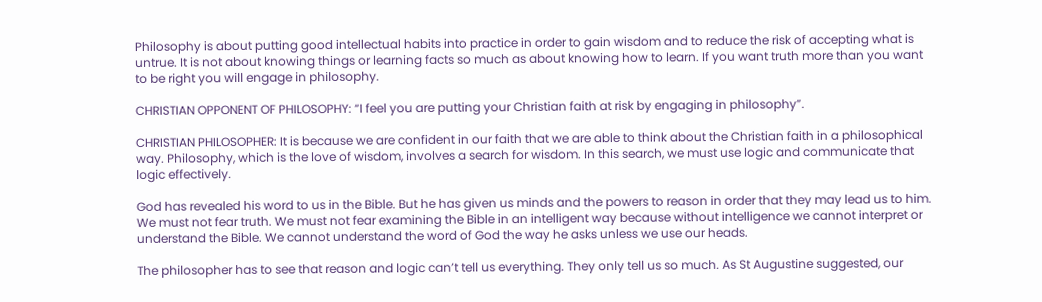Philosophy is about putting good intellectual habits into practice in order to gain wisdom and to reduce the risk of accepting what is untrue. It is not about knowing things or learning facts so much as about knowing how to learn. If you want truth more than you want to be right you will engage in philosophy.

CHRISTIAN OPPONENT OF PHILOSOPHY: “I feel you are putting your Christian faith at risk by engaging in philosophy”.

CHRISTIAN PHILOSOPHER: It is because we are confident in our faith that we are able to think about the Christian faith in a philosophical way. Philosophy, which is the love of wisdom, involves a search for wisdom. In this search, we must use logic and communicate that logic effectively.

God has revealed his word to us in the Bible. But he has given us minds and the powers to reason in order that they may lead us to him. We must not fear truth. We must not fear examining the Bible in an intelligent way because without intelligence we cannot interpret or understand the Bible. We cannot understand the word of God the way he asks unless we use our heads.

The philosopher has to see that reason and logic can’t tell us everything. They only tell us so much. As St Augustine suggested, our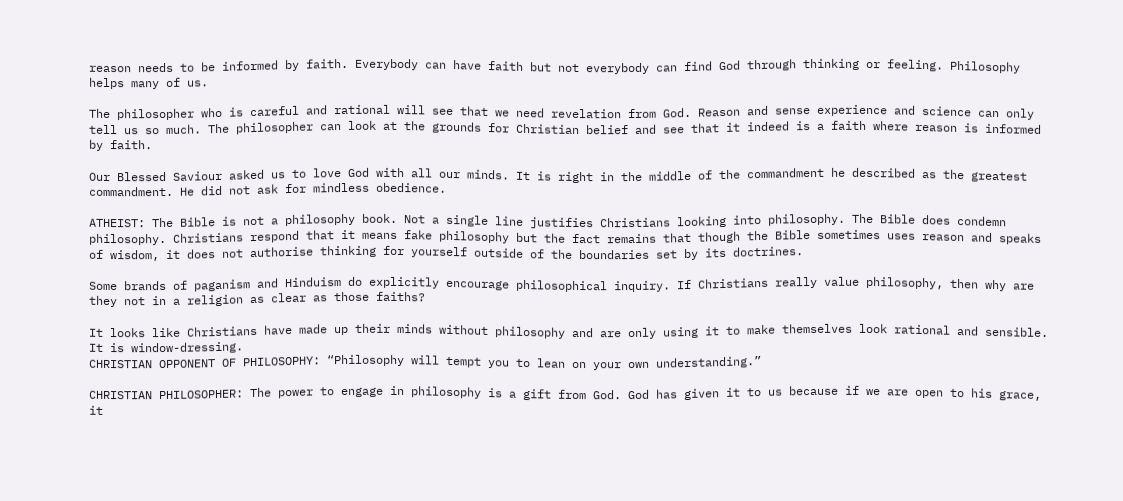reason needs to be informed by faith. Everybody can have faith but not everybody can find God through thinking or feeling. Philosophy helps many of us.

The philosopher who is careful and rational will see that we need revelation from God. Reason and sense experience and science can only tell us so much. The philosopher can look at the grounds for Christian belief and see that it indeed is a faith where reason is informed by faith.

Our Blessed Saviour asked us to love God with all our minds. It is right in the middle of the commandment he described as the greatest commandment. He did not ask for mindless obedience.

ATHEIST: The Bible is not a philosophy book. Not a single line justifies Christians looking into philosophy. The Bible does condemn philosophy. Christians respond that it means fake philosophy but the fact remains that though the Bible sometimes uses reason and speaks of wisdom, it does not authorise thinking for yourself outside of the boundaries set by its doctrines.

Some brands of paganism and Hinduism do explicitly encourage philosophical inquiry. If Christians really value philosophy, then why are they not in a religion as clear as those faiths?

It looks like Christians have made up their minds without philosophy and are only using it to make themselves look rational and sensible. It is window-dressing.
CHRISTIAN OPPONENT OF PHILOSOPHY: “Philosophy will tempt you to lean on your own understanding.”

CHRISTIAN PHILOSOPHER: The power to engage in philosophy is a gift from God. God has given it to us because if we are open to his grace, it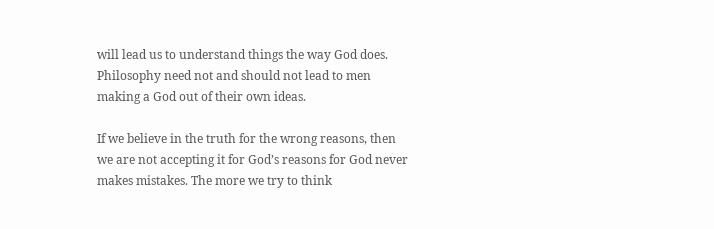will lead us to understand things the way God does. Philosophy need not and should not lead to men making a God out of their own ideas.

If we believe in the truth for the wrong reasons, then we are not accepting it for God’s reasons for God never makes mistakes. The more we try to think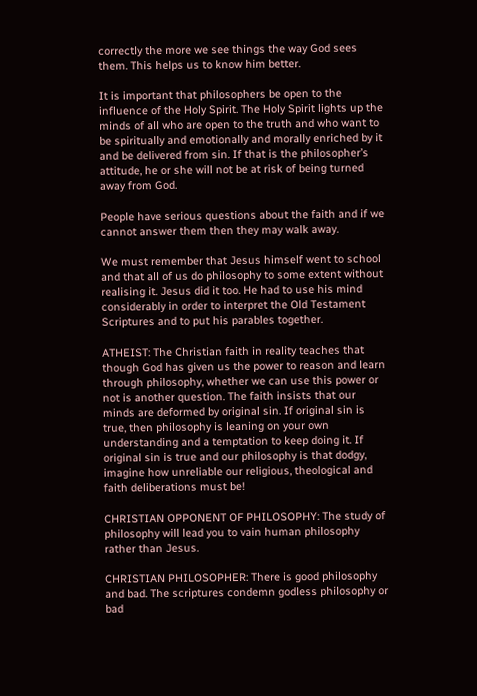correctly the more we see things the way God sees them. This helps us to know him better.

It is important that philosophers be open to the influence of the Holy Spirit. The Holy Spirit lights up the minds of all who are open to the truth and who want to be spiritually and emotionally and morally enriched by it and be delivered from sin. If that is the philosopher’s attitude, he or she will not be at risk of being turned away from God.

People have serious questions about the faith and if we cannot answer them then they may walk away.

We must remember that Jesus himself went to school and that all of us do philosophy to some extent without realising it. Jesus did it too. He had to use his mind considerably in order to interpret the Old Testament Scriptures and to put his parables together.

ATHEIST: The Christian faith in reality teaches that though God has given us the power to reason and learn through philosophy, whether we can use this power or not is another question. The faith insists that our minds are deformed by original sin. If original sin is true, then philosophy is leaning on your own understanding and a temptation to keep doing it. If original sin is true and our philosophy is that dodgy, imagine how unreliable our religious, theological and faith deliberations must be!

CHRISTIAN OPPONENT OF PHILOSOPHY: The study of philosophy will lead you to vain human philosophy rather than Jesus.

CHRISTIAN PHILOSOPHER: There is good philosophy and bad. The scriptures condemn godless philosophy or bad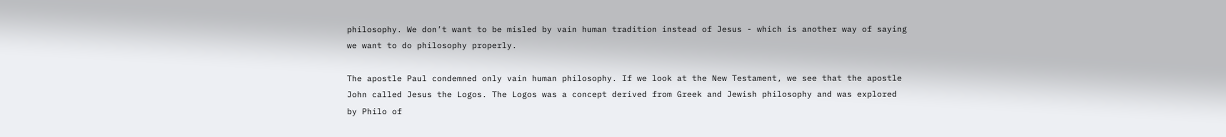philosophy. We don’t want to be misled by vain human tradition instead of Jesus - which is another way of saying we want to do philosophy properly.

The apostle Paul condemned only vain human philosophy. If we look at the New Testament, we see that the apostle John called Jesus the Logos. The Logos was a concept derived from Greek and Jewish philosophy and was explored by Philo of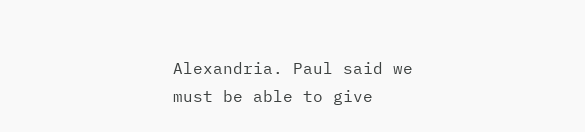Alexandria. Paul said we must be able to give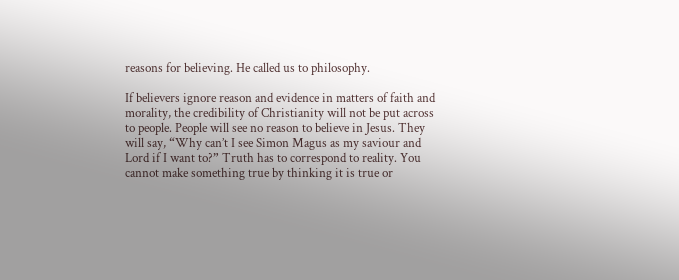reasons for believing. He called us to philosophy.

If believers ignore reason and evidence in matters of faith and morality, the credibility of Christianity will not be put across to people. People will see no reason to believe in Jesus. They will say, “Why can’t I see Simon Magus as my saviour and Lord if I want to?” Truth has to correspond to reality. You cannot make something true by thinking it is true or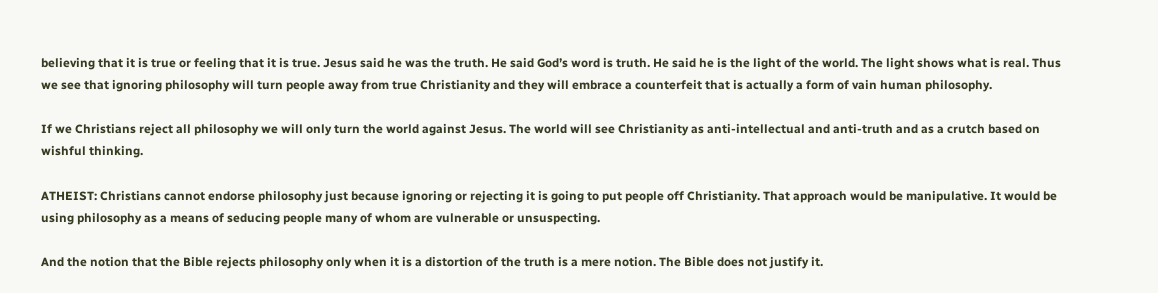believing that it is true or feeling that it is true. Jesus said he was the truth. He said God’s word is truth. He said he is the light of the world. The light shows what is real. Thus we see that ignoring philosophy will turn people away from true Christianity and they will embrace a counterfeit that is actually a form of vain human philosophy.

If we Christians reject all philosophy we will only turn the world against Jesus. The world will see Christianity as anti-intellectual and anti-truth and as a crutch based on wishful thinking.

ATHEIST: Christians cannot endorse philosophy just because ignoring or rejecting it is going to put people off Christianity. That approach would be manipulative. It would be using philosophy as a means of seducing people many of whom are vulnerable or unsuspecting.

And the notion that the Bible rejects philosophy only when it is a distortion of the truth is a mere notion. The Bible does not justify it.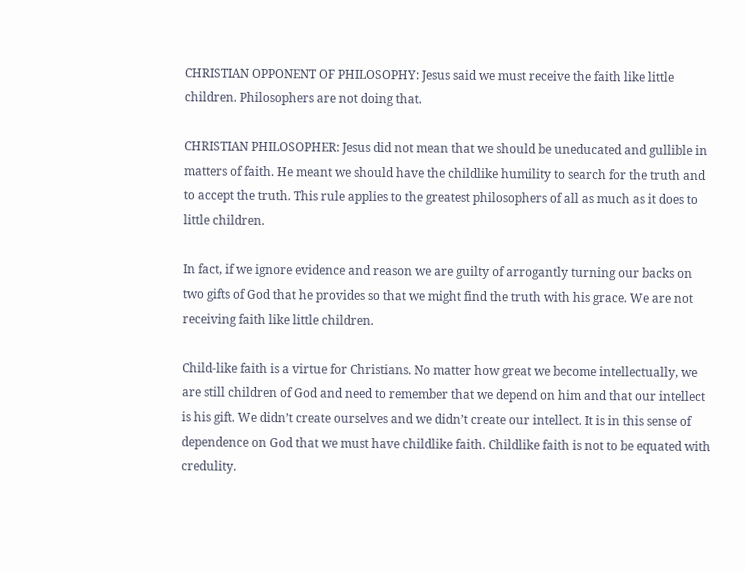CHRISTIAN OPPONENT OF PHILOSOPHY: Jesus said we must receive the faith like little children. Philosophers are not doing that.

CHRISTIAN PHILOSOPHER: Jesus did not mean that we should be uneducated and gullible in matters of faith. He meant we should have the childlike humility to search for the truth and to accept the truth. This rule applies to the greatest philosophers of all as much as it does to little children.

In fact, if we ignore evidence and reason we are guilty of arrogantly turning our backs on two gifts of God that he provides so that we might find the truth with his grace. We are not receiving faith like little children.

Child-like faith is a virtue for Christians. No matter how great we become intellectually, we are still children of God and need to remember that we depend on him and that our intellect is his gift. We didn’t create ourselves and we didn’t create our intellect. It is in this sense of dependence on God that we must have childlike faith. Childlike faith is not to be equated with credulity.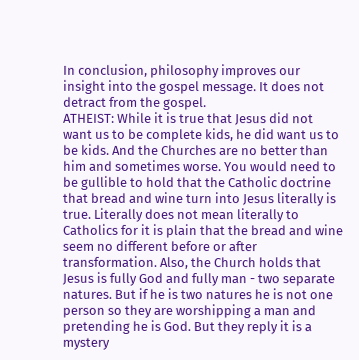In conclusion, philosophy improves our insight into the gospel message. It does not detract from the gospel.
ATHEIST: While it is true that Jesus did not want us to be complete kids, he did want us to be kids. And the Churches are no better than him and sometimes worse. You would need to be gullible to hold that the Catholic doctrine that bread and wine turn into Jesus literally is true. Literally does not mean literally to Catholics for it is plain that the bread and wine seem no different before or after transformation. Also, the Church holds that Jesus is fully God and fully man - two separate natures. But if he is two natures he is not one person so they are worshipping a man and pretending he is God. But they reply it is a mystery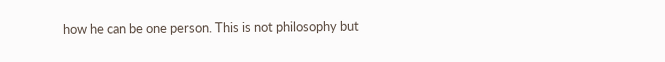how he can be one person. This is not philosophy but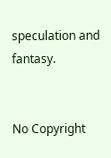speculation and fantasy.


No Copyright